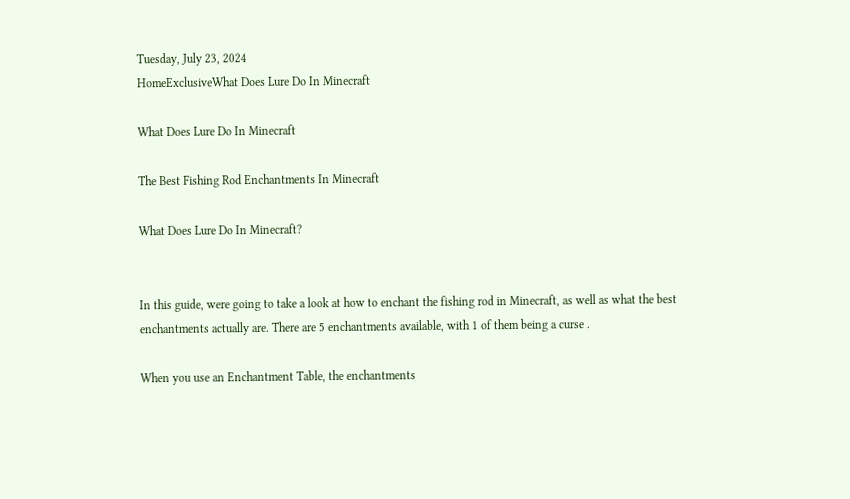Tuesday, July 23, 2024
HomeExclusiveWhat Does Lure Do In Minecraft

What Does Lure Do In Minecraft

The Best Fishing Rod Enchantments In Minecraft

What Does Lure Do In Minecraft?


In this guide, were going to take a look at how to enchant the fishing rod in Minecraft, as well as what the best enchantments actually are. There are 5 enchantments available, with 1 of them being a curse .

When you use an Enchantment Table, the enchantments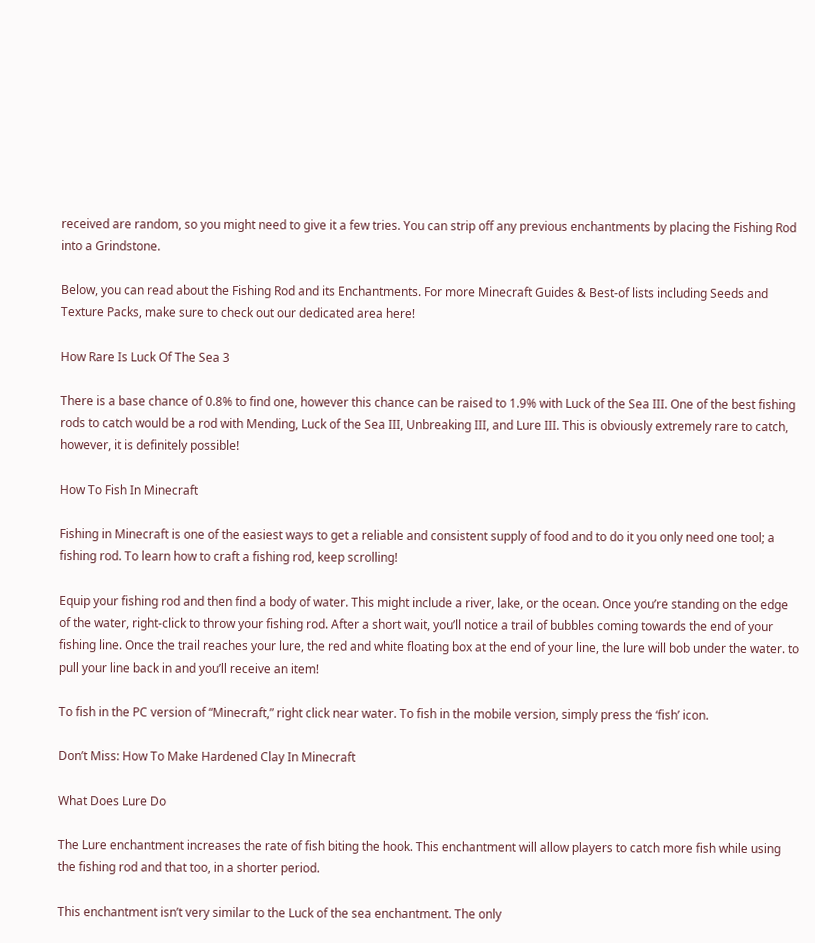received are random, so you might need to give it a few tries. You can strip off any previous enchantments by placing the Fishing Rod into a Grindstone.

Below, you can read about the Fishing Rod and its Enchantments. For more Minecraft Guides & Best-of lists including Seeds and Texture Packs, make sure to check out our dedicated area here!

How Rare Is Luck Of The Sea 3

There is a base chance of 0.8% to find one, however this chance can be raised to 1.9% with Luck of the Sea III. One of the best fishing rods to catch would be a rod with Mending, Luck of the Sea III, Unbreaking III, and Lure III. This is obviously extremely rare to catch, however, it is definitely possible!

How To Fish In Minecraft

Fishing in Minecraft is one of the easiest ways to get a reliable and consistent supply of food and to do it you only need one tool; a fishing rod. To learn how to craft a fishing rod, keep scrolling!

Equip your fishing rod and then find a body of water. This might include a river, lake, or the ocean. Once you’re standing on the edge of the water, right-click to throw your fishing rod. After a short wait, you’ll notice a trail of bubbles coming towards the end of your fishing line. Once the trail reaches your lure, the red and white floating box at the end of your line, the lure will bob under the water. to pull your line back in and you’ll receive an item!

To fish in the PC version of “Minecraft,” right click near water. To fish in the mobile version, simply press the ‘fish’ icon.

Don’t Miss: How To Make Hardened Clay In Minecraft

What Does Lure Do

The Lure enchantment increases the rate of fish biting the hook. This enchantment will allow players to catch more fish while using the fishing rod and that too, in a shorter period.

This enchantment isn’t very similar to the Luck of the sea enchantment. The only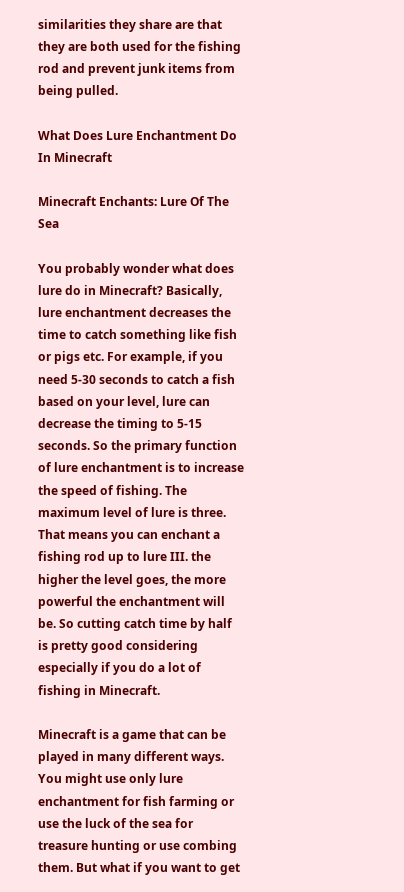similarities they share are that they are both used for the fishing rod and prevent junk items from being pulled.

What Does Lure Enchantment Do In Minecraft

Minecraft Enchants: Lure Of The Sea

You probably wonder what does lure do in Minecraft? Basically, lure enchantment decreases the time to catch something like fish or pigs etc. For example, if you need 5-30 seconds to catch a fish based on your level, lure can decrease the timing to 5-15 seconds. So the primary function of lure enchantment is to increase the speed of fishing. The maximum level of lure is three. That means you can enchant a fishing rod up to lure III. the higher the level goes, the more powerful the enchantment will be. So cutting catch time by half is pretty good considering especially if you do a lot of fishing in Minecraft.

Minecraft is a game that can be played in many different ways. You might use only lure enchantment for fish farming or use the luck of the sea for treasure hunting or use combing them. But what if you want to get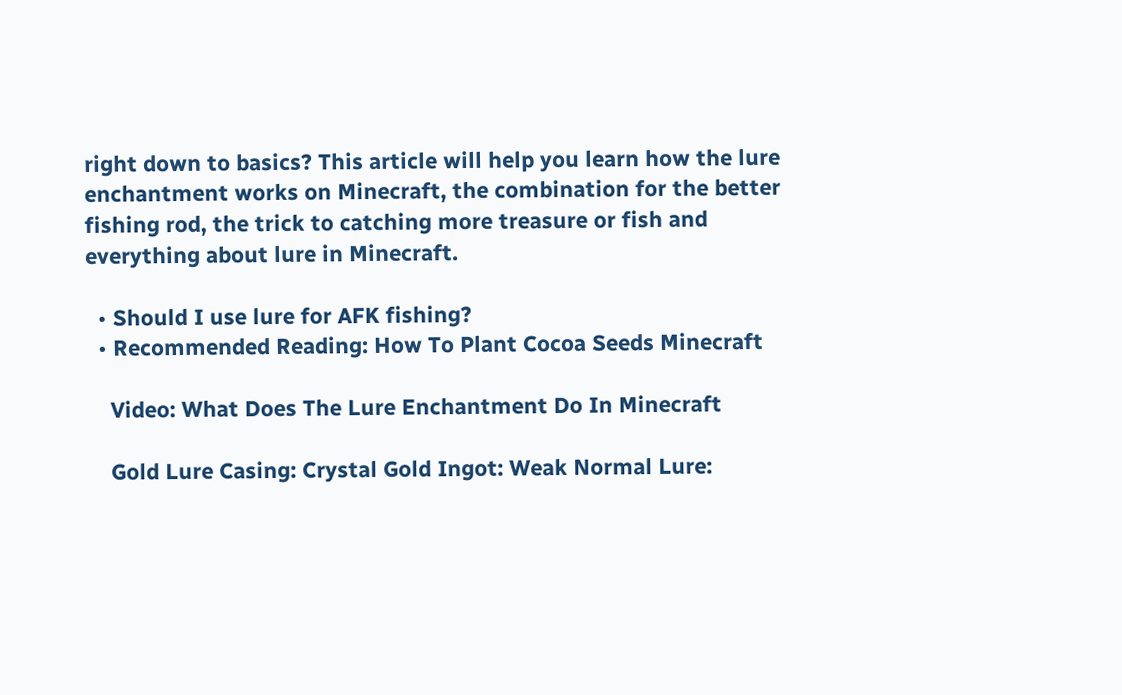right down to basics? This article will help you learn how the lure enchantment works on Minecraft, the combination for the better fishing rod, the trick to catching more treasure or fish and everything about lure in Minecraft.

  • Should I use lure for AFK fishing?
  • Recommended Reading: How To Plant Cocoa Seeds Minecraft

    Video: What Does The Lure Enchantment Do In Minecraft

    Gold Lure Casing: Crystal Gold Ingot: Weak Normal Lure: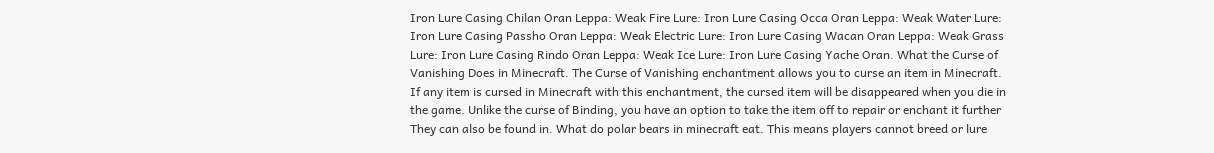Iron Lure Casing Chilan Oran Leppa: Weak Fire Lure: Iron Lure Casing Occa Oran Leppa: Weak Water Lure: Iron Lure Casing Passho Oran Leppa: Weak Electric Lure: Iron Lure Casing Wacan Oran Leppa: Weak Grass Lure: Iron Lure Casing Rindo Oran Leppa: Weak Ice Lure: Iron Lure Casing Yache Oran. What the Curse of Vanishing Does in Minecraft. The Curse of Vanishing enchantment allows you to curse an item in Minecraft. If any item is cursed in Minecraft with this enchantment, the cursed item will be disappeared when you die in the game. Unlike the curse of Binding, you have an option to take the item off to repair or enchant it further They can also be found in. What do polar bears in minecraft eat. This means players cannot breed or lure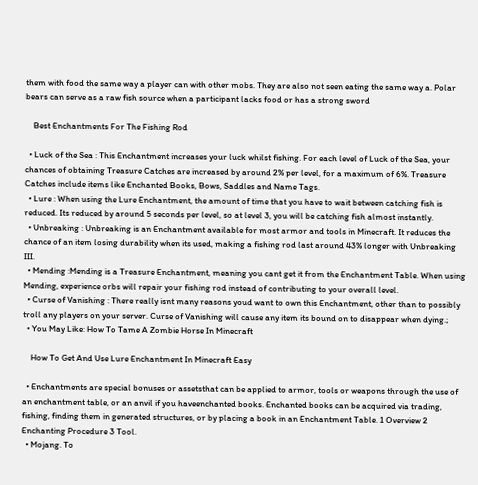them with food the same way a player can with other mobs. They are also not seen eating the same way a. Polar bears can serve as a raw fish source when a participant lacks food or has a strong sword

    Best Enchantments For The Fishing Rod

  • Luck of the Sea : This Enchantment increases your luck whilst fishing. For each level of Luck of the Sea, your chances of obtaining Treasure Catches are increased by around 2% per level, for a maximum of 6%. Treasure Catches include items like Enchanted Books, Bows, Saddles and Name Tags.
  • Lure : When using the Lure Enchantment, the amount of time that you have to wait between catching fish is reduced. Its reduced by around 5 seconds per level, so at level 3, you will be catching fish almost instantly.
  • Unbreaking : Unbreaking is an Enchantment available for most armor and tools in Minecraft. It reduces the chance of an item losing durability when its used, making a fishing rod last around 43% longer with Unbreaking III.
  • Mending :Mending is a Treasure Enchantment, meaning you cant get it from the Enchantment Table. When using Mending, experience orbs will repair your fishing rod instead of contributing to your overall level.
  • Curse of Vanishing : There really isnt many reasons youd want to own this Enchantment, other than to possibly troll any players on your server. Curse of Vanishing will cause any item its bound on to disappear when dying.;
  • You May Like: How To Tame A Zombie Horse In Minecraft

    How To Get And Use Lure Enchantment In Minecraft Easy

  • Enchantments are special bonuses or assetsthat can be applied to armor, tools or weapons through the use of an enchantment table, or an anvil if you haveenchanted books. Enchanted books can be acquired via trading, fishing, finding them in generated structures, or by placing a book in an Enchantment Table. 1 Overview 2 Enchanting Procedure 3 Tool.
  • Mojang. To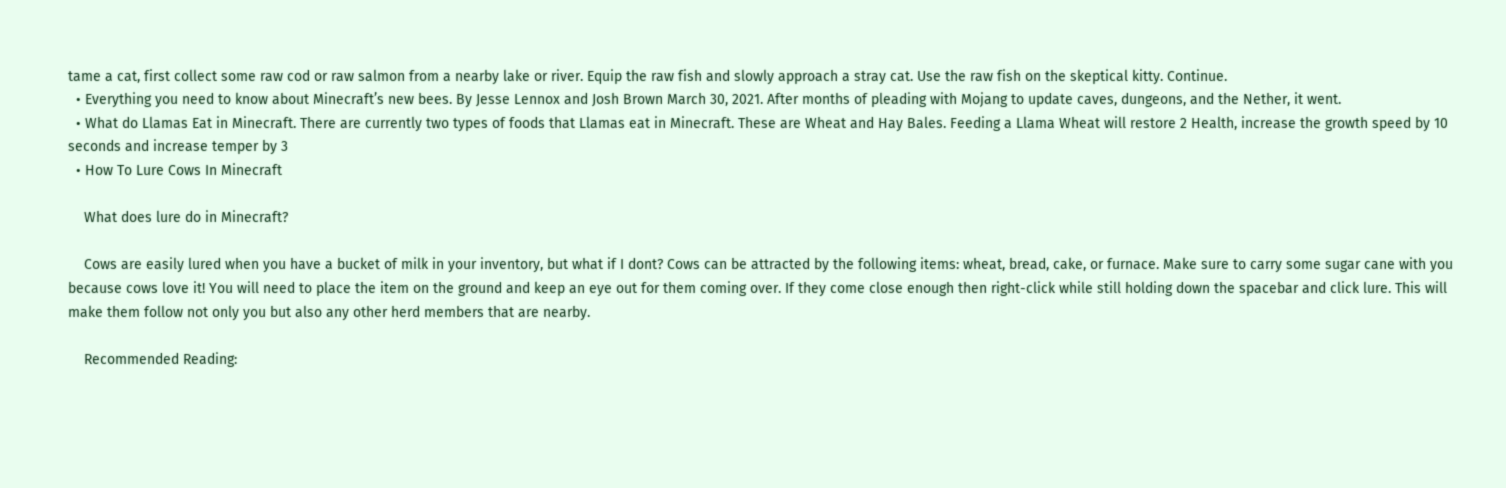tame a cat, first collect some raw cod or raw salmon from a nearby lake or river. Equip the raw fish and slowly approach a stray cat. Use the raw fish on the skeptical kitty. Continue.
  • Everything you need to know about Minecraft’s new bees. By Jesse Lennox and Josh Brown March 30, 2021. After months of pleading with Mojang to update caves, dungeons, and the Nether, it went.
  • What do Llamas Eat in Minecraft. There are currently two types of foods that Llamas eat in Minecraft. These are Wheat and Hay Bales. Feeding a Llama Wheat will restore 2 Health, increase the growth speed by 10 seconds and increase temper by 3
  • How To Lure Cows In Minecraft

    What does lure do in Minecraft?

    Cows are easily lured when you have a bucket of milk in your inventory, but what if I dont? Cows can be attracted by the following items: wheat, bread, cake, or furnace. Make sure to carry some sugar cane with you because cows love it! You will need to place the item on the ground and keep an eye out for them coming over. If they come close enough then right-click while still holding down the spacebar and click lure. This will make them follow not only you but also any other herd members that are nearby.

    Recommended Reading: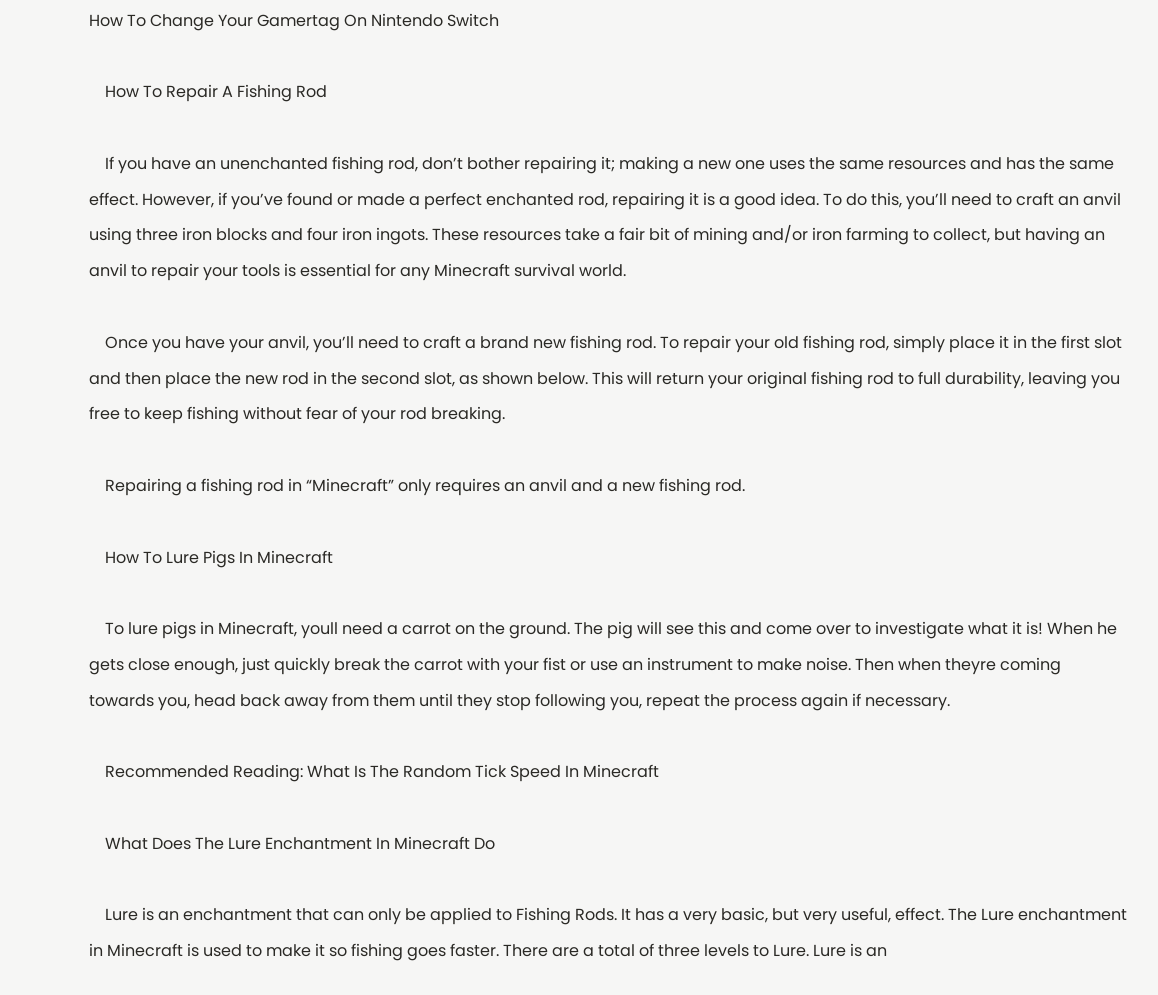How To Change Your Gamertag On Nintendo Switch

    How To Repair A Fishing Rod

    If you have an unenchanted fishing rod, don’t bother repairing it; making a new one uses the same resources and has the same effect. However, if you’ve found or made a perfect enchanted rod, repairing it is a good idea. To do this, you’ll need to craft an anvil using three iron blocks and four iron ingots. These resources take a fair bit of mining and/or iron farming to collect, but having an anvil to repair your tools is essential for any Minecraft survival world.

    Once you have your anvil, you’ll need to craft a brand new fishing rod. To repair your old fishing rod, simply place it in the first slot and then place the new rod in the second slot, as shown below. This will return your original fishing rod to full durability, leaving you free to keep fishing without fear of your rod breaking.

    Repairing a fishing rod in “Minecraft” only requires an anvil and a new fishing rod.

    How To Lure Pigs In Minecraft

    To lure pigs in Minecraft, youll need a carrot on the ground. The pig will see this and come over to investigate what it is! When he gets close enough, just quickly break the carrot with your fist or use an instrument to make noise. Then when theyre coming towards you, head back away from them until they stop following you, repeat the process again if necessary.

    Recommended Reading: What Is The Random Tick Speed In Minecraft

    What Does The Lure Enchantment In Minecraft Do

    Lure is an enchantment that can only be applied to Fishing Rods. It has a very basic, but very useful, effect. The Lure enchantment in Minecraft is used to make it so fishing goes faster. There are a total of three levels to Lure. Lure is an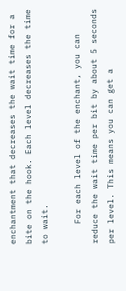enchantment that decreases the wait time for a bite on the hook. Each level decreases the time to wait.

    For each level of the enchant, you can reduce the wait time per bit by about 5 seconds per level. This means you can get a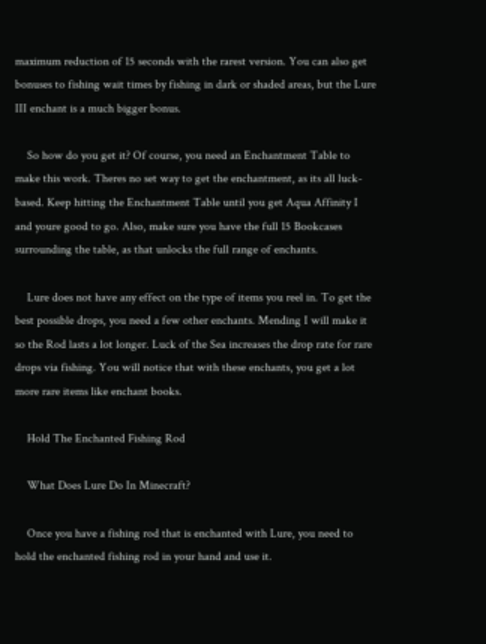maximum reduction of 15 seconds with the rarest version. You can also get bonuses to fishing wait times by fishing in dark or shaded areas, but the Lure III enchant is a much bigger bonus.

    So how do you get it? Of course, you need an Enchantment Table to make this work. Theres no set way to get the enchantment, as its all luck-based. Keep hitting the Enchantment Table until you get Aqua Affinity I and youre good to go. Also, make sure you have the full 15 Bookcases surrounding the table, as that unlocks the full range of enchants.

    Lure does not have any effect on the type of items you reel in. To get the best possible drops, you need a few other enchants. Mending I will make it so the Rod lasts a lot longer. Luck of the Sea increases the drop rate for rare drops via fishing. You will notice that with these enchants, you get a lot more rare items like enchant books.

    Hold The Enchanted Fishing Rod

    What Does Lure Do In Minecraft?

    Once you have a fishing rod that is enchanted with Lure, you need to hold the enchanted fishing rod in your hand and use it.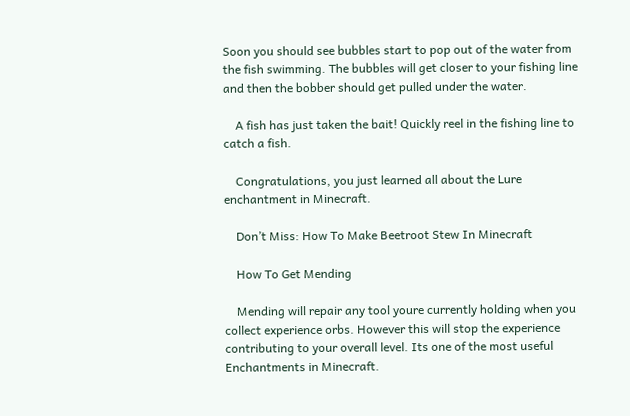Soon you should see bubbles start to pop out of the water from the fish swimming. The bubbles will get closer to your fishing line and then the bobber should get pulled under the water.

    A fish has just taken the bait! Quickly reel in the fishing line to catch a fish.

    Congratulations, you just learned all about the Lure enchantment in Minecraft.

    Don’t Miss: How To Make Beetroot Stew In Minecraft

    How To Get Mending

    Mending will repair any tool youre currently holding when you collect experience orbs. However this will stop the experience contributing to your overall level. Its one of the most useful Enchantments in Minecraft.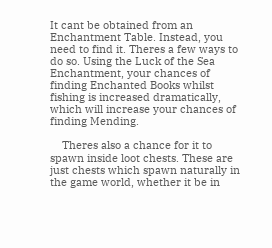It cant be obtained from an Enchantment Table. Instead, you need to find it. Theres a few ways to do so. Using the Luck of the Sea Enchantment, your chances of finding Enchanted Books whilst fishing is increased dramatically, which will increase your chances of finding Mending.

    Theres also a chance for it to spawn inside loot chests. These are just chests which spawn naturally in the game world, whether it be in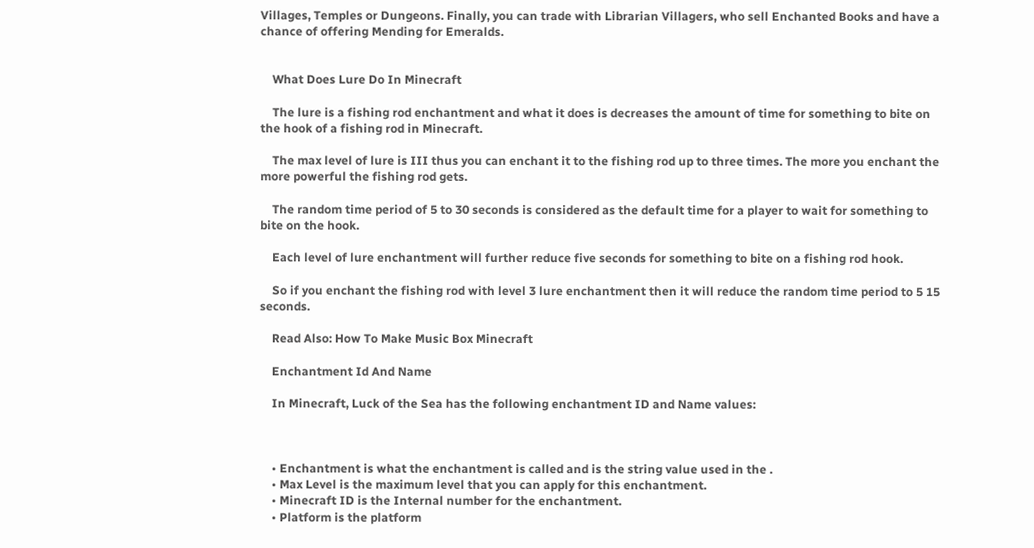Villages, Temples or Dungeons. Finally, you can trade with Librarian Villagers, who sell Enchanted Books and have a chance of offering Mending for Emeralds.


    What Does Lure Do In Minecraft

    The lure is a fishing rod enchantment and what it does is decreases the amount of time for something to bite on the hook of a fishing rod in Minecraft.

    The max level of lure is III thus you can enchant it to the fishing rod up to three times. The more you enchant the more powerful the fishing rod gets.

    The random time period of 5 to 30 seconds is considered as the default time for a player to wait for something to bite on the hook.

    Each level of lure enchantment will further reduce five seconds for something to bite on a fishing rod hook.

    So if you enchant the fishing rod with level 3 lure enchantment then it will reduce the random time period to 5 15 seconds.

    Read Also: How To Make Music Box Minecraft

    Enchantment Id And Name

    In Minecraft, Luck of the Sea has the following enchantment ID and Name values:



    • Enchantment is what the enchantment is called and is the string value used in the .
    • Max Level is the maximum level that you can apply for this enchantment.
    • Minecraft ID is the Internal number for the enchantment.
    • Platform is the platform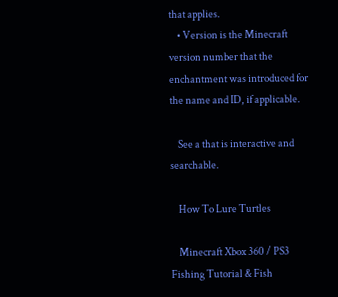that applies.
    • Version is the Minecraft version number that the enchantment was introduced for the name and ID, if applicable.

    See a that is interactive and searchable.

    How To Lure Turtles

    Minecraft Xbox 360 / PS3 Fishing Tutorial & Fish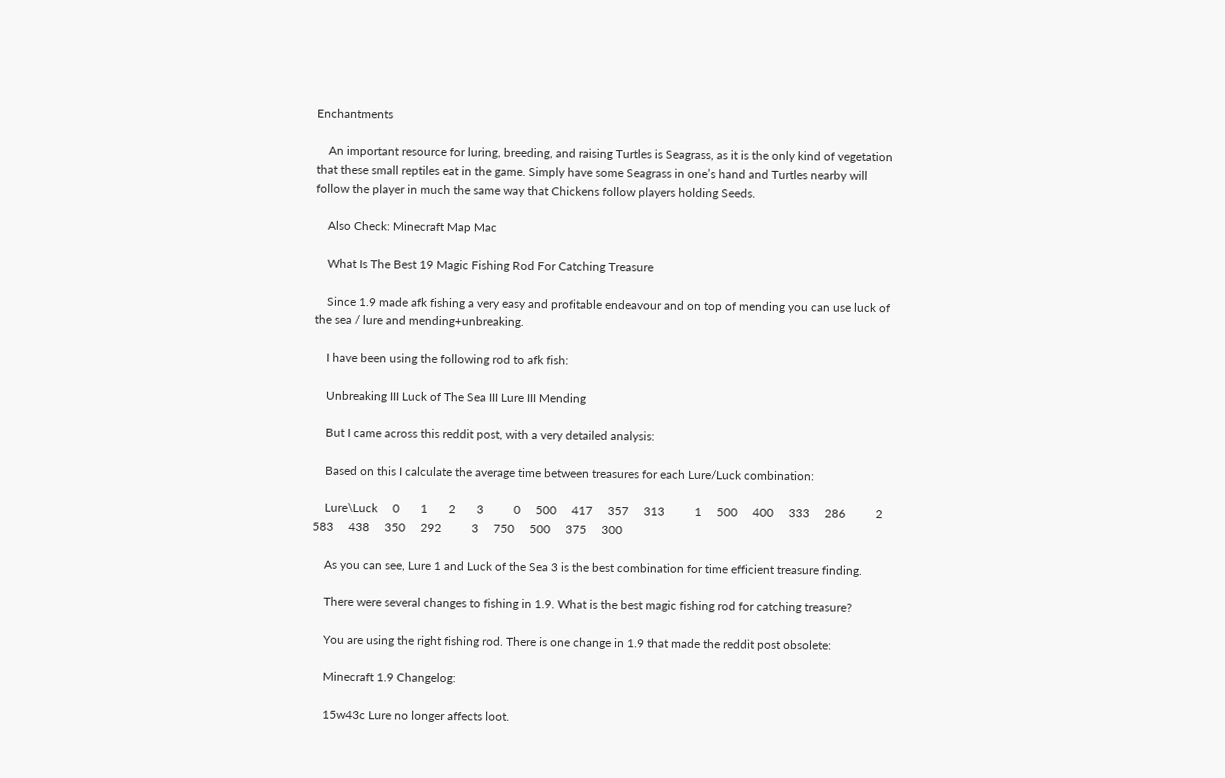Enchantments

    An important resource for luring, breeding, and raising Turtles is Seagrass, as it is the only kind of vegetation that these small reptiles eat in the game. Simply have some Seagrass in one’s hand and Turtles nearby will follow the player in much the same way that Chickens follow players holding Seeds.

    Also Check: Minecraft Map Mac

    What Is The Best 19 Magic Fishing Rod For Catching Treasure

    Since 1.9 made afk fishing a very easy and profitable endeavour and on top of mending you can use luck of the sea / lure and mending+unbreaking.

    I have been using the following rod to afk fish:

    Unbreaking III Luck of The Sea III Lure III Mending

    But I came across this reddit post, with a very detailed analysis:

    Based on this I calculate the average time between treasures for each Lure/Luck combination:

    Lure\Luck     0       1       2       3          0     500     417     357     313          1     500     400     333     286          2     583     438     350     292          3     750     500     375     300

    As you can see, Lure 1 and Luck of the Sea 3 is the best combination for time efficient treasure finding.

    There were several changes to fishing in 1.9. What is the best magic fishing rod for catching treasure?

    You are using the right fishing rod. There is one change in 1.9 that made the reddit post obsolete:

    Minecraft 1.9 Changelog:

    15w43c Lure no longer affects loot.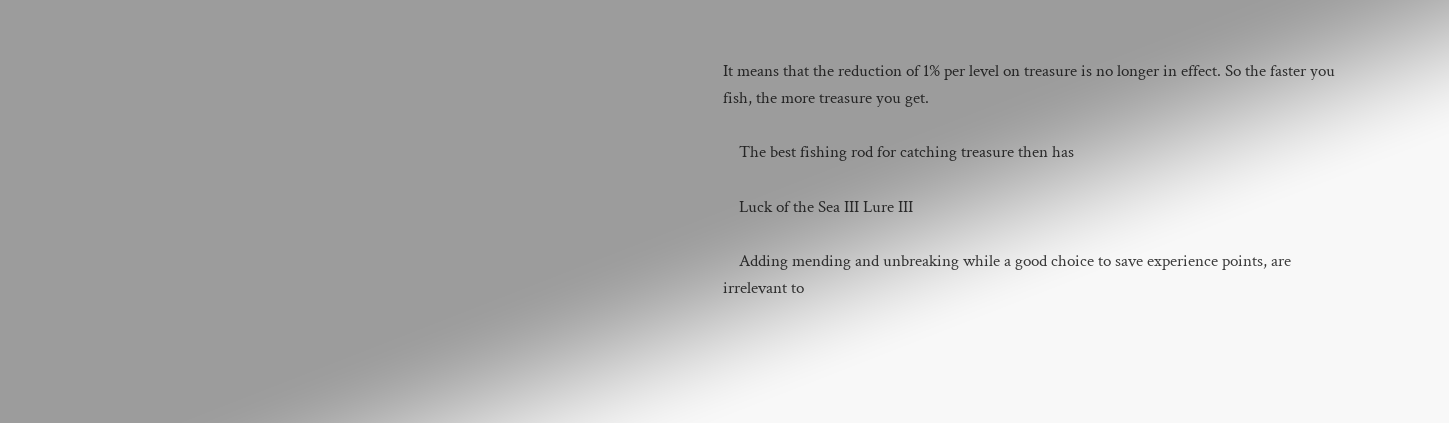It means that the reduction of 1% per level on treasure is no longer in effect. So the faster you fish, the more treasure you get.

    The best fishing rod for catching treasure then has

    Luck of the Sea III Lure III

    Adding mending and unbreaking while a good choice to save experience points, are irrelevant to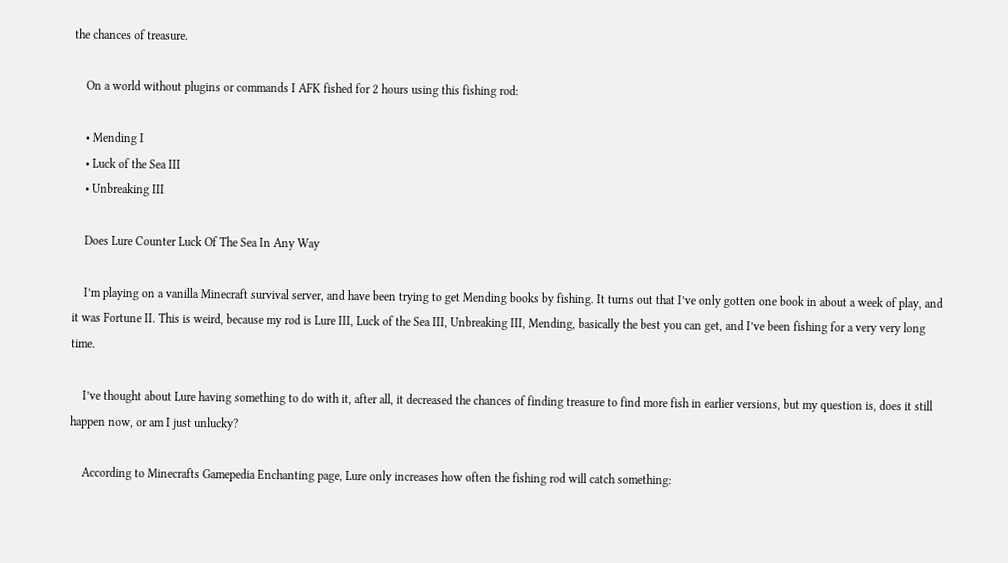the chances of treasure.

    On a world without plugins or commands I AFK fished for 2 hours using this fishing rod:

    • Mending I
    • Luck of the Sea III
    • Unbreaking III

    Does Lure Counter Luck Of The Sea In Any Way

    I’m playing on a vanilla Minecraft survival server, and have been trying to get Mending books by fishing. It turns out that I’ve only gotten one book in about a week of play, and it was Fortune II. This is weird, because my rod is Lure III, Luck of the Sea III, Unbreaking III, Mending, basically the best you can get, and I’ve been fishing for a very very long time.

    I’ve thought about Lure having something to do with it, after all, it decreased the chances of finding treasure to find more fish in earlier versions, but my question is, does it still happen now, or am I just unlucky?

    According to Minecrafts Gamepedia Enchanting page, Lure only increases how often the fishing rod will catch something: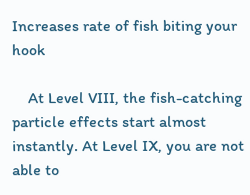Increases rate of fish biting your hook

    At Level VIII, the fish-catching particle effects start almost instantly. At Level IX, you are not able to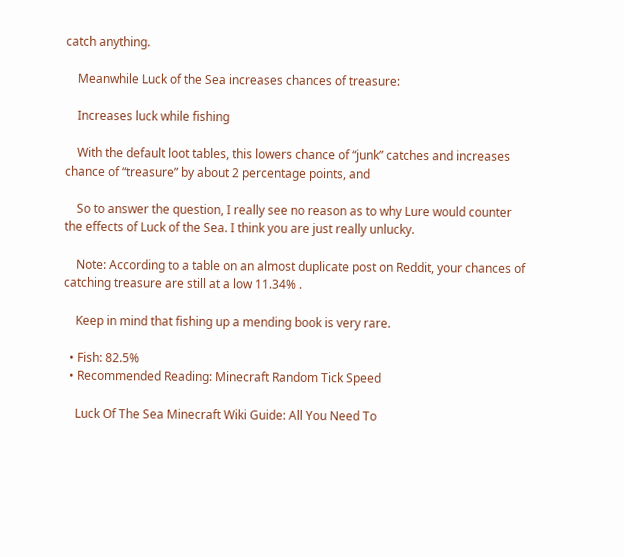catch anything.

    Meanwhile Luck of the Sea increases chances of treasure:

    Increases luck while fishing

    With the default loot tables, this lowers chance of “junk” catches and increases chance of “treasure” by about 2 percentage points, and

    So to answer the question, I really see no reason as to why Lure would counter the effects of Luck of the Sea. I think you are just really unlucky.

    Note: According to a table on an almost duplicate post on Reddit, your chances of catching treasure are still at a low 11.34% .

    Keep in mind that fishing up a mending book is very rare.

  • Fish: 82.5%
  • Recommended Reading: Minecraft Random Tick Speed

    Luck Of The Sea Minecraft Wiki Guide: All You Need To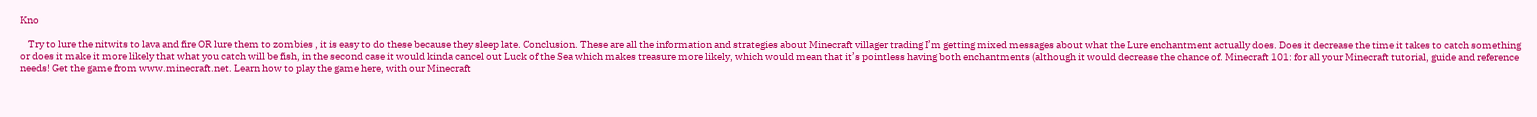Kno

    Try to lure the nitwits to lava and fire OR lure them to zombies , it is easy to do these because they sleep late. Conclusion. These are all the information and strategies about Minecraft villager trading I’m getting mixed messages about what the Lure enchantment actually does. Does it decrease the time it takes to catch something or does it make it more likely that what you catch will be fish, in the second case it would kinda cancel out Luck of the Sea which makes treasure more likely, which would mean that it’s pointless having both enchantments (although it would decrease the chance of. Minecraft 101: for all your Minecraft tutorial, guide and reference needs! Get the game from www.minecraft.net. Learn how to play the game here, with our Minecraft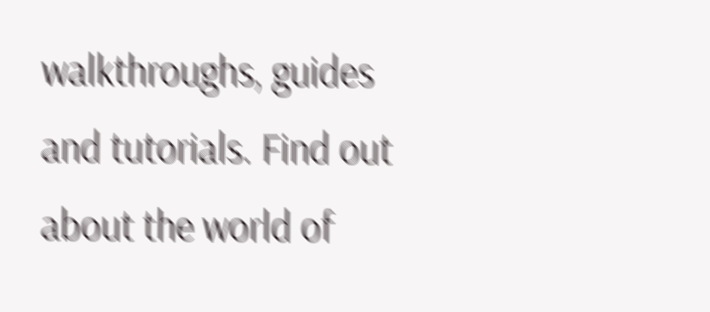walkthroughs, guides and tutorials. Find out about the world of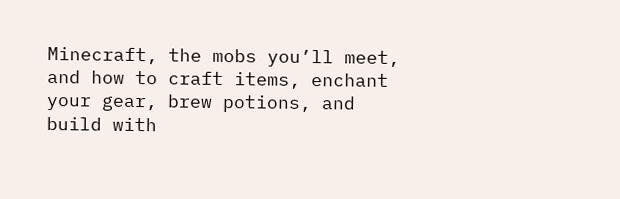Minecraft, the mobs you’ll meet, and how to craft items, enchant your gear, brew potions, and build with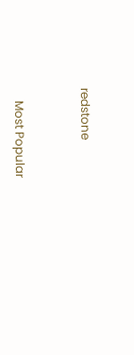redstone


    Most Popular